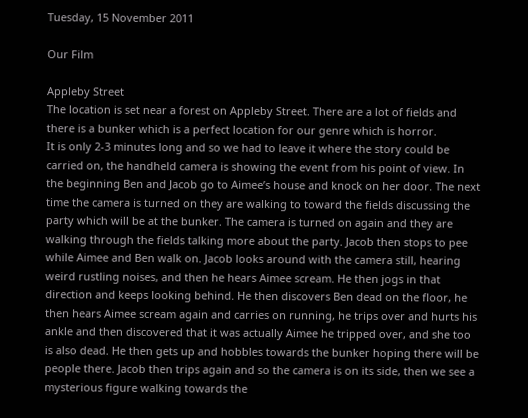Tuesday, 15 November 2011

Our Film

Appleby Street
The location is set near a forest on Appleby Street. There are a lot of fields and there is a bunker which is a perfect location for our genre which is horror.
It is only 2-3 minutes long and so we had to leave it where the story could be carried on, the handheld camera is showing the event from his point of view. In the beginning Ben and Jacob go to Aimee’s house and knock on her door. The next time the camera is turned on they are walking to toward the fields discussing the party which will be at the bunker. The camera is turned on again and they are walking through the fields talking more about the party. Jacob then stops to pee while Aimee and Ben walk on. Jacob looks around with the camera still, hearing weird rustling noises, and then he hears Aimee scream. He then jogs in that direction and keeps looking behind. He then discovers Ben dead on the floor, he then hears Aimee scream again and carries on running, he trips over and hurts his ankle and then discovered that it was actually Aimee he tripped over, and she too is also dead. He then gets up and hobbles towards the bunker hoping there will be people there. Jacob then trips again and so the camera is on its side, then we see a mysterious figure walking towards the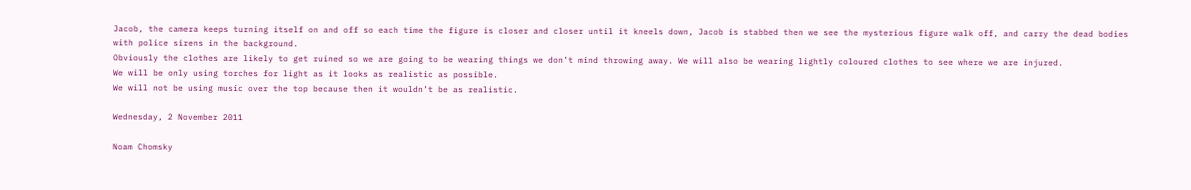Jacob, the camera keeps turning itself on and off so each time the figure is closer and closer until it kneels down, Jacob is stabbed then we see the mysterious figure walk off, and carry the dead bodies with police sirens in the background.
Obviously the clothes are likely to get ruined so we are going to be wearing things we don’t mind throwing away. We will also be wearing lightly coloured clothes to see where we are injured.
We will be only using torches for light as it looks as realistic as possible.
We will not be using music over the top because then it wouldn’t be as realistic.

Wednesday, 2 November 2011

Noam Chomsky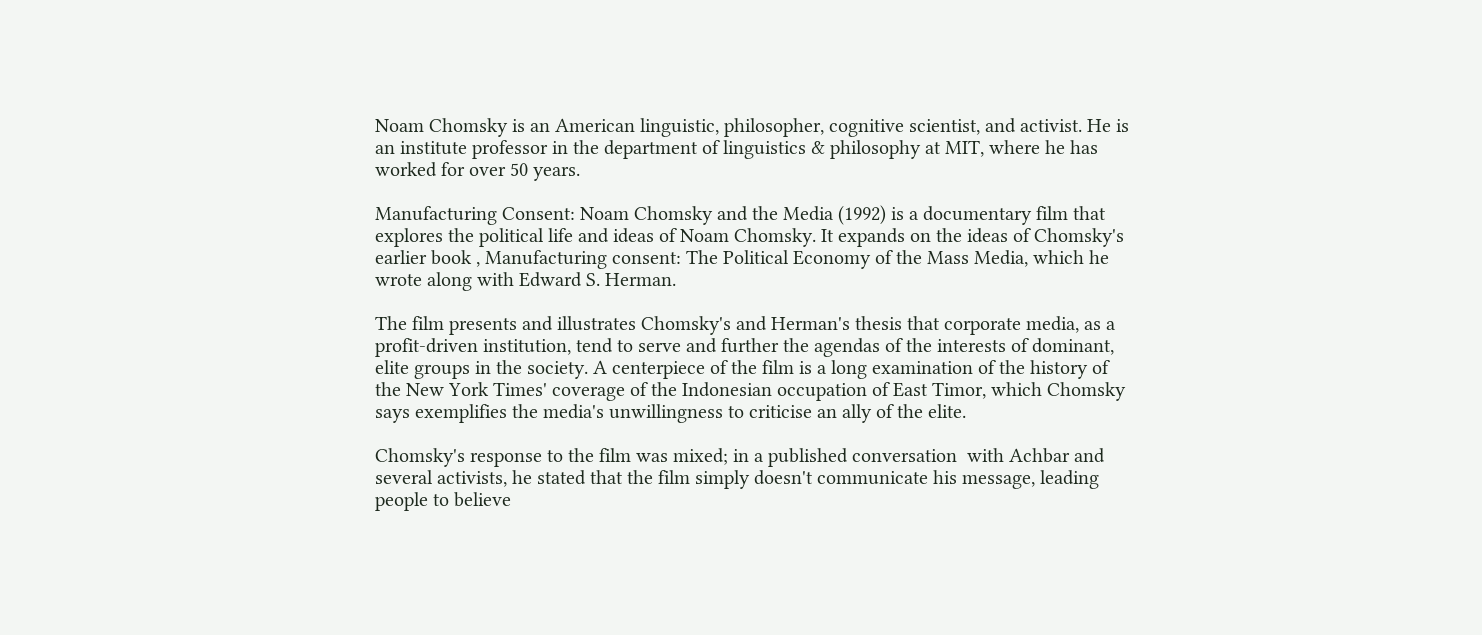Noam Chomsky is an American linguistic, philosopher, cognitive scientist, and activist. He is an institute professor in the department of linguistics & philosophy at MIT, where he has worked for over 50 years.

Manufacturing Consent: Noam Chomsky and the Media (1992) is a documentary film that explores the political life and ideas of Noam Chomsky. It expands on the ideas of Chomsky's earlier book , Manufacturing consent: The Political Economy of the Mass Media, which he wrote along with Edward S. Herman.

The film presents and illustrates Chomsky's and Herman's thesis that corporate media, as a profit-driven institution, tend to serve and further the agendas of the interests of dominant, elite groups in the society. A centerpiece of the film is a long examination of the history of the New York Times' coverage of the Indonesian occupation of East Timor, which Chomsky says exemplifies the media's unwillingness to criticise an ally of the elite.

Chomsky's response to the film was mixed; in a published conversation  with Achbar and several activists, he stated that the film simply doesn't communicate his message, leading people to believe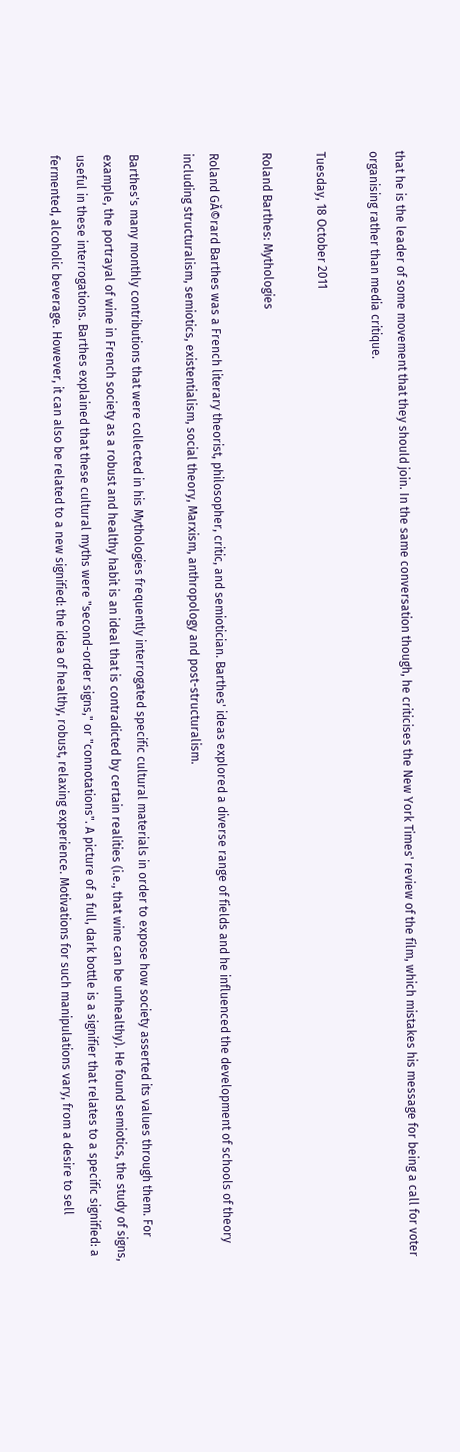that he is the leader of some movement that they should join. In the same conversation though, he criticises the New York Times' review of the film, which mistakes his message for being a call for voter organising rather than media critique.

Tuesday, 18 October 2011

Roland Barthes: Mythologies

Roland GĂ©rard Barthes was a French literary theorist, philosopher, critic, and semiotician. Barthes' ideas explored a diverse range of fields and he influenced the development of schools of theory including structuralism, semiotics, existentialism, social theory, Marxism, anthropology and post-structuralism.

Barthes's many monthly contributions that were collected in his Mythologies frequently interrogated specific cultural materials in order to expose how society asserted its values through them. For example, the portrayal of wine in French society as a robust and healthy habit is an ideal that is contradicted by certain realities (i.e., that wine can be unhealthy). He found semiotics, the study of signs, useful in these interrogations. Barthes explained that these cultural myths were "second-order signs," or "connotations". A picture of a full, dark bottle is a signifier that relates to a specific signified: a fermented, alcoholic beverage. However, it can also be related to a new signified: the idea of healthy, robust, relaxing experience. Motivations for such manipulations vary, from a desire to sell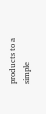products to a simple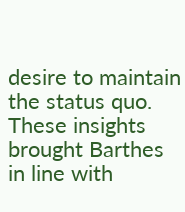desire to maintain the status quo. These insights brought Barthes in line with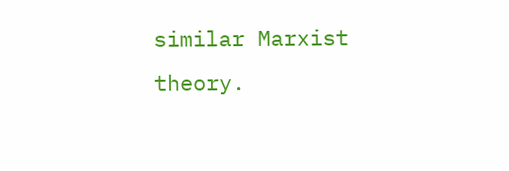similar Marxist theory.